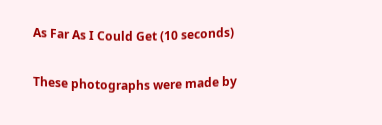As Far As I Could Get (10 seconds)

These photographs were made by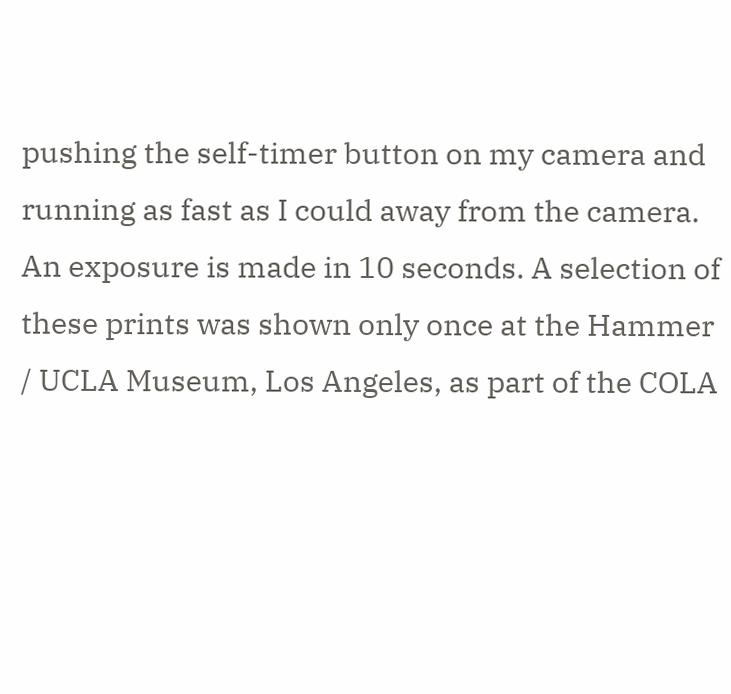pushing the self-timer button on my camera and running as fast as I could away from the camera. An exposure is made in 10 seconds. A selection of these prints was shown only once at the Hammer / UCLA Museum, Los Angeles, as part of the COLA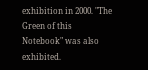exhibition in 2000. "The Green of this Notebook" was also exhibited.